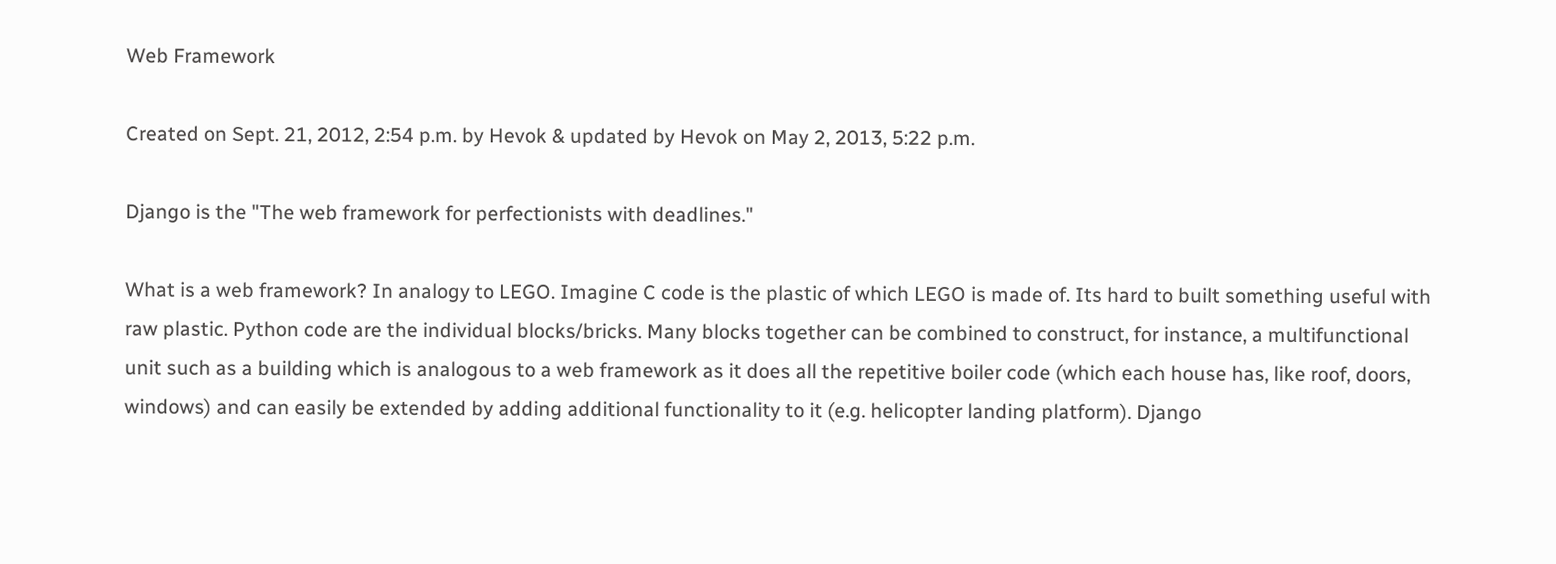Web Framework

Created on Sept. 21, 2012, 2:54 p.m. by Hevok & updated by Hevok on May 2, 2013, 5:22 p.m.

Django is the "The web framework for perfectionists with deadlines."

What is a web framework? In analogy to LEGO. Imagine C code is the plastic of which LEGO is made of. Its hard to built something useful with raw plastic. Python code are the individual blocks/bricks. Many blocks together can be combined to construct, for instance, a multifunctional unit such as a building which is analogous to a web framework as it does all the repetitive boiler code (which each house has, like roof, doors, windows) and can easily be extended by adding additional functionality to it (e.g. helicopter landing platform). Django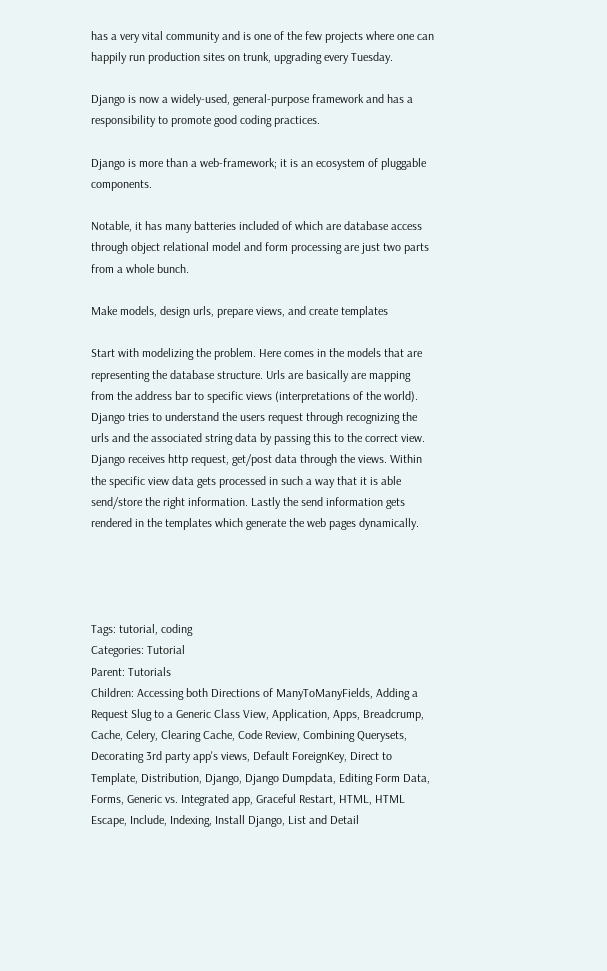has a very vital community and is one of the few projects where one can happily run production sites on trunk, upgrading every Tuesday.

Django is now a widely-used, general-purpose framework and has a responsibility to promote good coding practices.

Django is more than a web-framework; it is an ecosystem of pluggable components.

Notable, it has many batteries included of which are database access through object relational model and form processing are just two parts from a whole bunch.

Make models, design urls, prepare views, and create templates

Start with modelizing the problem. Here comes in the models that are representing the database structure. Urls are basically are mapping from the address bar to specific views (interpretations of the world). Django tries to understand the users request through recognizing the urls and the associated string data by passing this to the correct view. Django receives http request, get/post data through the views. Within the specific view data gets processed in such a way that it is able send/store the right information. Lastly the send information gets rendered in the templates which generate the web pages dynamically.




Tags: tutorial, coding
Categories: Tutorial
Parent: Tutorials
Children: Accessing both Directions of ManyToManyFields, Adding a Request Slug to a Generic Class View, Application, Apps, Breadcrump, Cache, Celery, Clearing Cache, Code Review, Combining Querysets, Decorating 3rd party app's views, Default ForeignKey, Direct to Template, Distribution, Django, Django Dumpdata, Editing Form Data, Forms, Generic vs. Integrated app, Graceful Restart, HTML, HTML Escape, Include, Indexing, Install Django, List and Detail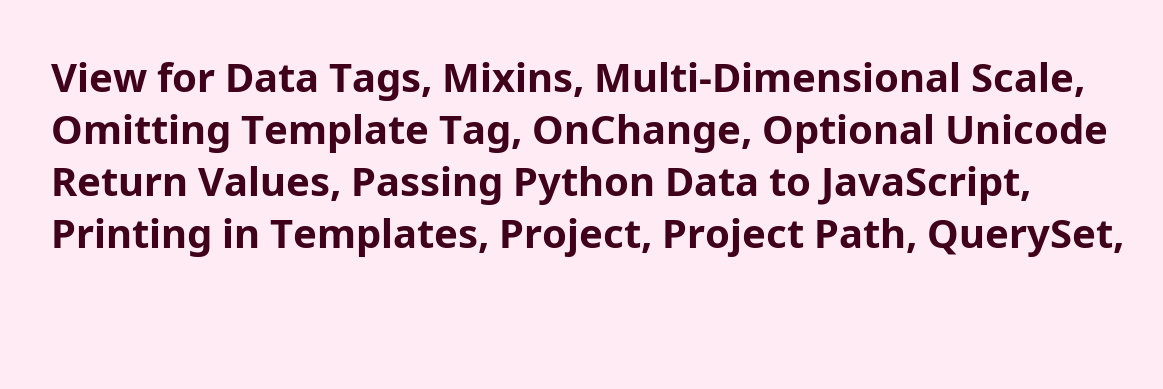View for Data Tags, Mixins, Multi-Dimensional Scale, Omitting Template Tag, OnChange, Optional Unicode Return Values, Passing Python Data to JavaScript, Printing in Templates, Project, Project Path, QuerySet,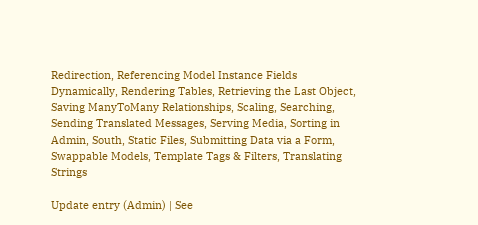Redirection, Referencing Model Instance Fields Dynamically, Rendering Tables, Retrieving the Last Object, Saving ManyToMany Relationships, Scaling, Searching, Sending Translated Messages, Serving Media, Sorting in Admin, South, Static Files, Submitting Data via a Form, Swappable Models, Template Tags & Filters, Translating Strings

Update entry (Admin) | See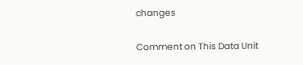changes

Comment on This Data Unit